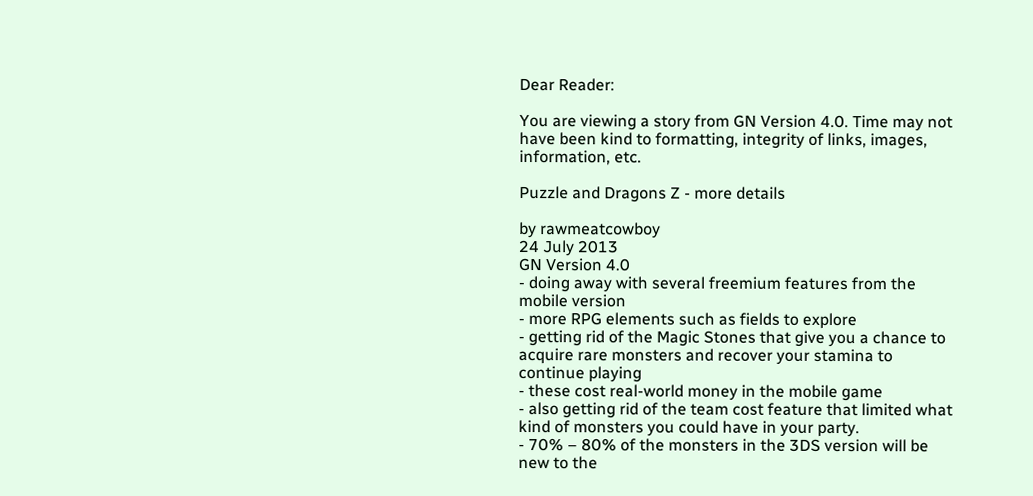Dear Reader:

You are viewing a story from GN Version 4.0. Time may not have been kind to formatting, integrity of links, images, information, etc.

Puzzle and Dragons Z - more details

by rawmeatcowboy
24 July 2013
GN Version 4.0
- doing away with several freemium features from the mobile version
- more RPG elements such as fields to explore
- getting rid of the Magic Stones that give you a chance to acquire rare monsters and recover your stamina to continue playing
- these cost real-world money in the mobile game
- also getting rid of the team cost feature that limited what kind of monsters you could have in your party.
- 70% – 80% of the monsters in the 3DS version will be new to the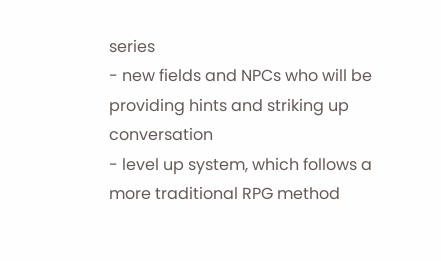series
- new fields and NPCs who will be providing hints and striking up conversation
- level up system, which follows a more traditional RPG method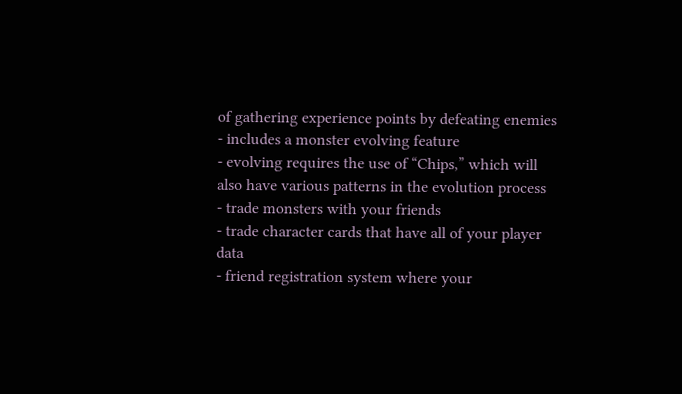of gathering experience points by defeating enemies
- includes a monster evolving feature
- evolving requires the use of “Chips,” which will also have various patterns in the evolution process
- trade monsters with your friends
- trade character cards that have all of your player data
- friend registration system where your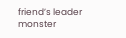friend’s leader monster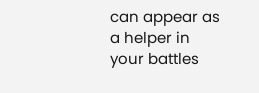can appear as a helper in your battles